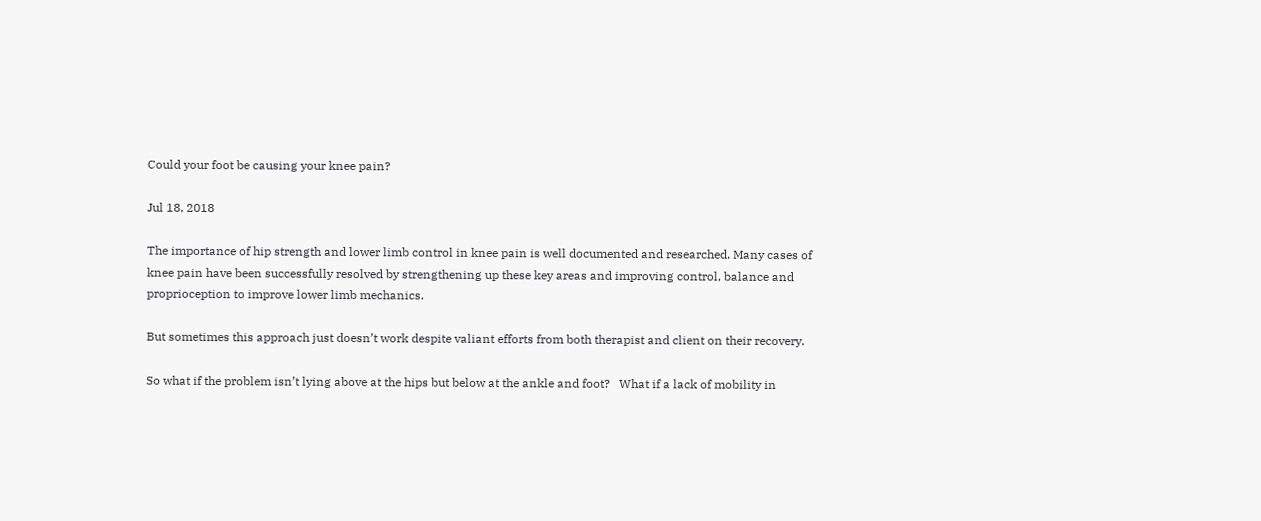Could your foot be causing your knee pain?

Jul 18, 2018

The importance of hip strength and lower limb control in knee pain is well documented and researched. Many cases of knee pain have been successfully resolved by strengthening up these key areas and improving control, balance and proprioception to improve lower limb mechanics.

But sometimes this approach just doesn’t work despite valiant efforts from both therapist and client on their recovery.

So what if the problem isn’t lying above at the hips but below at the ankle and foot?   What if a lack of mobility in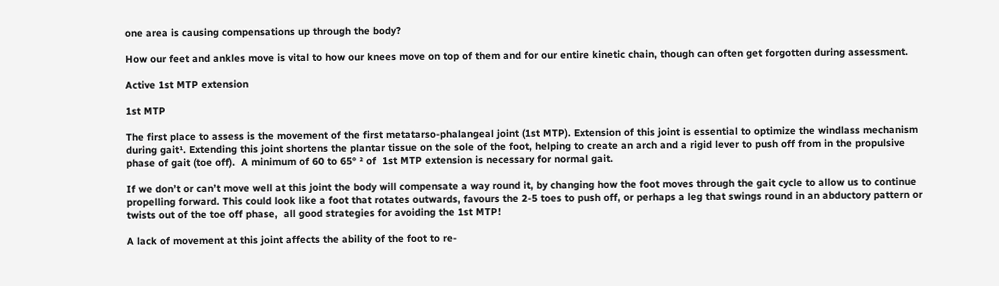one area is causing compensations up through the body?

How our feet and ankles move is vital to how our knees move on top of them and for our entire kinetic chain, though can often get forgotten during assessment.

Active 1st MTP extension

1st MTP

The first place to assess is the movement of the first metatarso-phalangeal joint (1st MTP). Extension of this joint is essential to optimize the windlass mechanism during gait¹. Extending this joint shortens the plantar tissue on the sole of the foot, helping to create an arch and a rigid lever to push off from in the propulsive phase of gait (toe off).  A minimum of 60 to 65° ² of  1st MTP extension is necessary for normal gait.

If we don’t or can’t move well at this joint the body will compensate a way round it, by changing how the foot moves through the gait cycle to allow us to continue propelling forward. This could look like a foot that rotates outwards, favours the 2-5 toes to push off, or perhaps a leg that swings round in an abductory pattern or twists out of the toe off phase,  all good strategies for avoiding the 1st MTP!

A lack of movement at this joint affects the ability of the foot to re-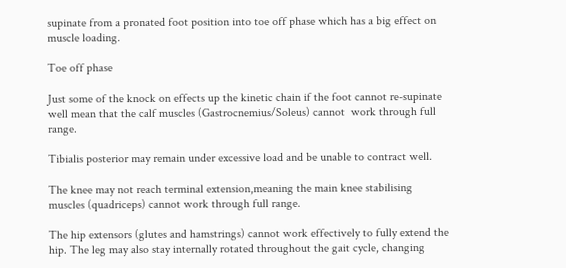supinate from a pronated foot position into toe off phase which has a big effect on muscle loading.

Toe off phase

Just some of the knock on effects up the kinetic chain if the foot cannot re-supinate well mean that the calf muscles (Gastrocnemius/Soleus) cannot  work through full range.

Tibialis posterior may remain under excessive load and be unable to contract well.

The knee may not reach terminal extension,meaning the main knee stabilising muscles (quadriceps) cannot work through full range.

The hip extensors (glutes and hamstrings) cannot work effectively to fully extend the hip. The leg may also stay internally rotated throughout the gait cycle, changing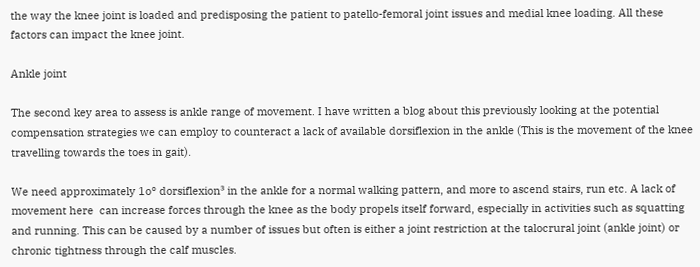the way the knee joint is loaded and predisposing the patient to patello-femoral joint issues and medial knee loading. All these factors can impact the knee joint.

Ankle joint

The second key area to assess is ankle range of movement. I have written a blog about this previously looking at the potential compensation strategies we can employ to counteract a lack of available dorsiflexion in the ankle (This is the movement of the knee travelling towards the toes in gait).

We need approximately 1o° dorsiflexion³ in the ankle for a normal walking pattern, and more to ascend stairs, run etc. A lack of movement here  can increase forces through the knee as the body propels itself forward, especially in activities such as squatting and running. This can be caused by a number of issues but often is either a joint restriction at the talocrural joint (ankle joint) or chronic tightness through the calf muscles.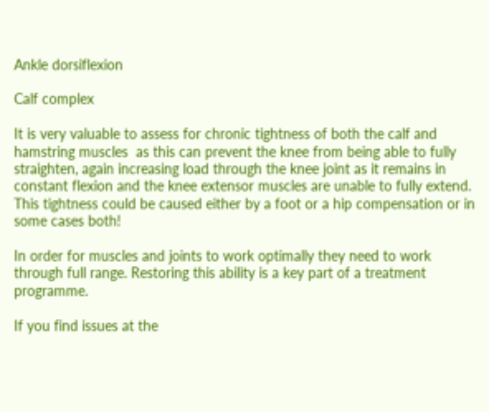Ankle dorsiflexion

Calf complex

It is very valuable to assess for chronic tightness of both the calf and hamstring muscles  as this can prevent the knee from being able to fully straighten, again increasing load through the knee joint as it remains in constant flexion and the knee extensor muscles are unable to fully extend. This tightness could be caused either by a foot or a hip compensation or in some cases both!

In order for muscles and joints to work optimally they need to work through full range. Restoring this ability is a key part of a treatment programme.

If you find issues at the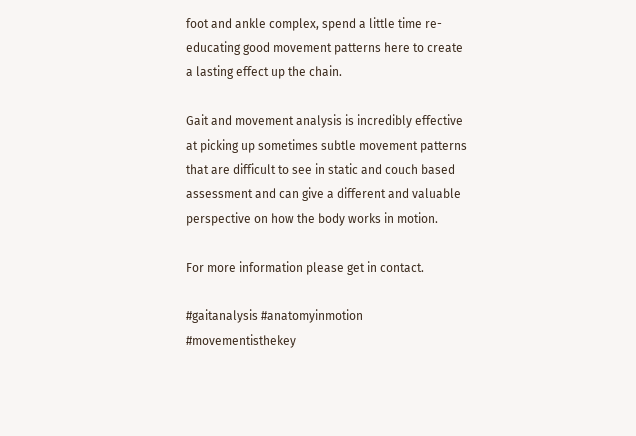foot and ankle complex, spend a little time re-educating good movement patterns here to create a lasting effect up the chain.

Gait and movement analysis is incredibly effective  at picking up sometimes subtle movement patterns that are difficult to see in static and couch based assessment and can give a different and valuable perspective on how the body works in motion.

For more information please get in contact.

#gaitanalysis #anatomyinmotion #movementisthekey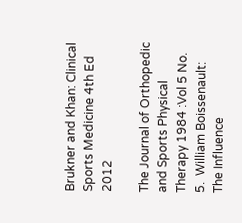Brukner and Khan: Clinical Sports Medicine 4th Ed 2012

The Journal of Orthopedic and Sports Physical Therapy 1984 :Vol 5 No. 5.  William Boissenault: The Influence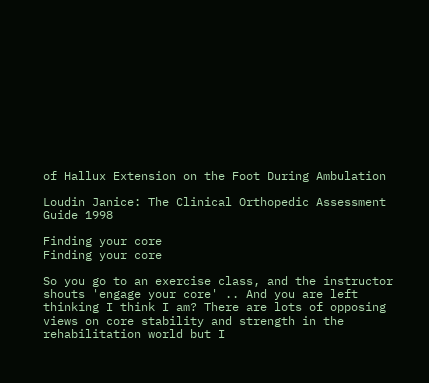of Hallux Extension on the Foot During Ambulation

Loudin Janice: The Clinical Orthopedic Assessment Guide 1998

Finding your core
Finding your core

So you go to an exercise class, and the instructor shouts 'engage your core' .. And you are left thinking I think I am? There are lots of opposing views on core stability and strength in the rehabilitation world but I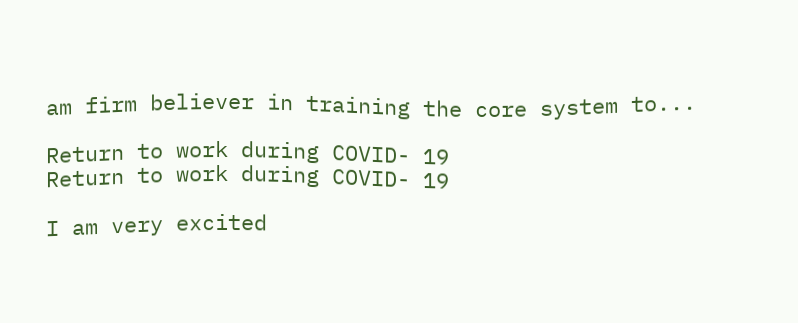am firm believer in training the core system to...

Return to work during COVID- 19
Return to work during COVID- 19

I am very excited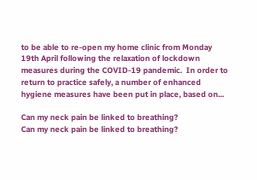to be able to re-open my home clinic from Monday 19th April following the relaxation of lockdown measures during the COVID-19 pandemic.  In order to return to practice safely, a number of enhanced hygiene measures have been put in place, based on...

Can my neck pain be linked to breathing?
Can my neck pain be linked to breathing?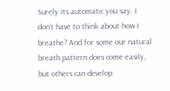Surely its automatic you say, I don’t have to think about how I breathe? And for some our natural breath pattern does come easily, but others can develop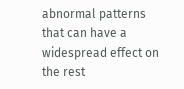abnormal patterns that can have a widespread effect on the rest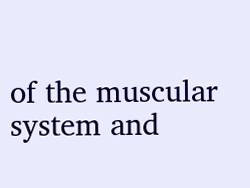of the muscular system and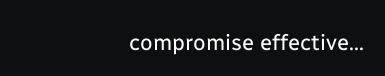compromise effective...